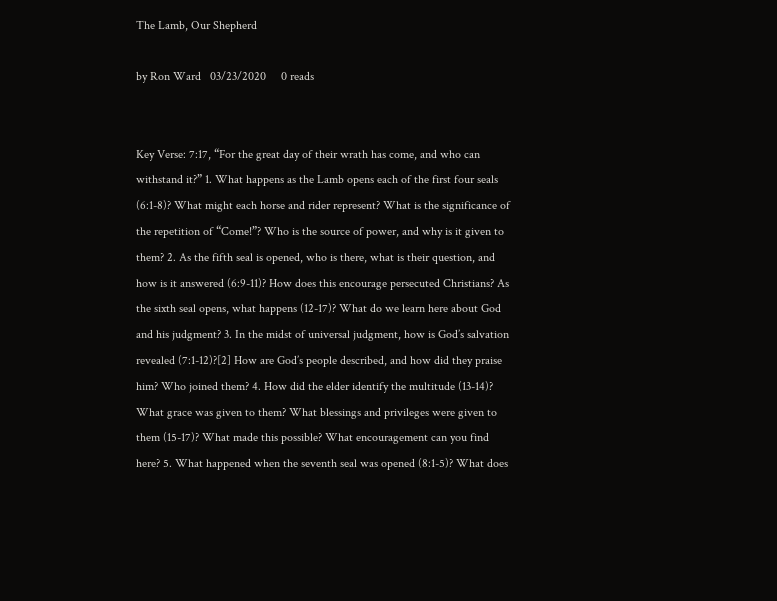The Lamb, Our Shepherd

by Ron Ward   03/23/2020     0 reads


Key Verse: 7:17, “For the great day of their wrath has come, and who can withstand it?” 1. What happens as the Lamb opens each of the first four seals (6:1-8)? What might each horse and rider represent? What is the significance of the repetition of “Come!”? Who is the source of power, and why is it given to them? 2. As the fifth seal is opened, who is there, what is their question, and how is it answered (6:9-11)? How does this encourage persecuted Christians? As the sixth seal opens, what happens (12-17)? What do we learn here about God and his judgment? 3. In the midst of universal judgment, how is God’s salvation revealed (7:1-12)?[2] How are God’s people described, and how did they praise him? Who joined them? 4. How did the elder identify the multitude (13-14)? What grace was given to them? What blessings and privileges were given to them (15-17)? What made this possible? What encouragement can you find here? 5. What happened when the seventh seal was opened (8:1-5)? What does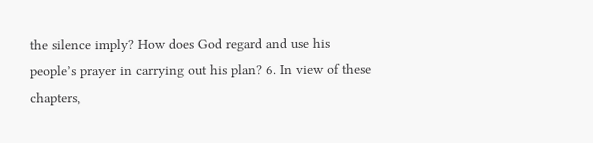the silence imply? How does God regard and use his people’s prayer in carrying out his plan? 6. In view of these chapters,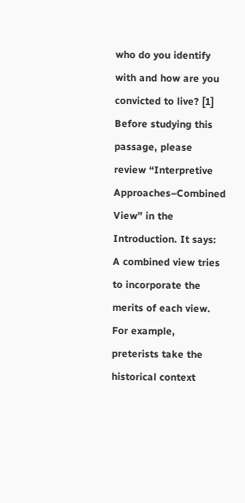who do you identify with and how are you convicted to live? [1] Before studying this passage, please review “Interpretive Approaches–Combined View” in the Introduction. It says: A combined view tries to incorporate the merits of each view. For example, preterists take the historical context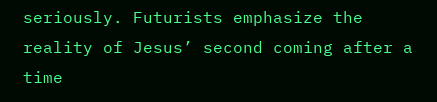seriously. Futurists emphasize the reality of Jesus’ second coming after a time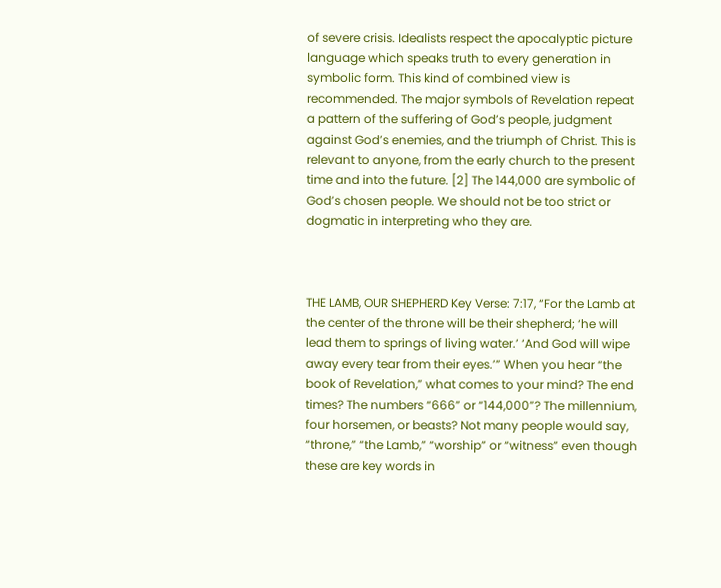of severe crisis. Idealists respect the apocalyptic picture language which speaks truth to every generation in symbolic form. This kind of combined view is recommended. The major symbols of Revelation repeat a pattern of the suffering of God’s people, judgment against God’s enemies, and the triumph of Christ. This is relevant to anyone, from the early church to the present time and into the future. [2] The 144,000 are symbolic of God’s chosen people. We should not be too strict or dogmatic in interpreting who they are.



THE LAMB, OUR SHEPHERD Key Verse: 7:17, “For the Lamb at the center of the throne will be their shepherd; ‘he will lead them to springs of living water.’ ‘And God will wipe away every tear from their eyes.’” When you hear “the book of Revelation,” what comes to your mind? The end times? The numbers “666” or “144,000”? The millennium, four horsemen, or beasts? Not many people would say, “throne,” “the Lamb,” “worship” or “witness” even though these are key words in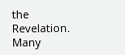the Revelation. Many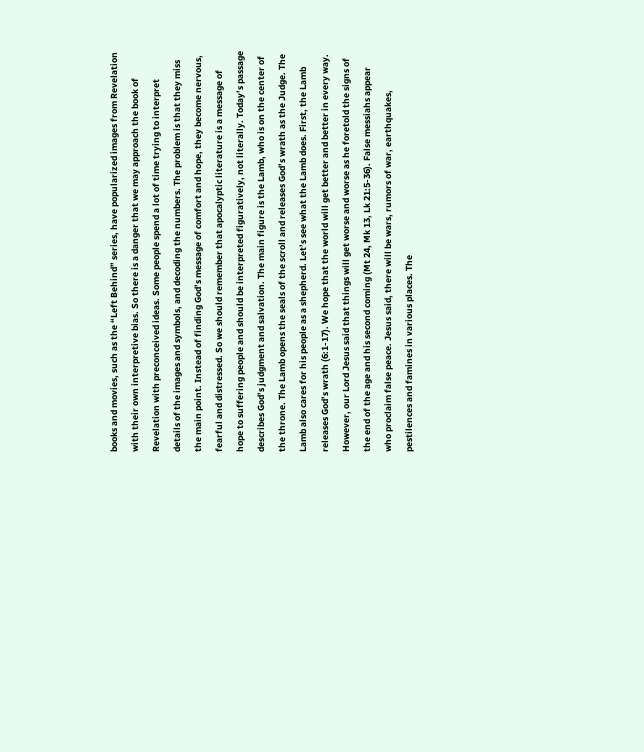books and movies, such as the “Left Behind” series, have popularized images from Revelation with their own interpretive bias. So there is a danger that we may approach the book of Revelation with preconceived ideas. Some people spend a lot of time trying to interpret details of the images and symbols, and decoding the numbers. The problem is that they miss the main point. Instead of finding God’s message of comfort and hope, they become nervous, fearful and distressed. So we should remember that apocalyptic literature is a message of hope to suffering people and should be interpreted figuratively, not literally. Today’s passage describes God’s judgment and salvation. The main figure is the Lamb, who is on the center of the throne. The Lamb opens the seals of the scroll and releases God’s wrath as the Judge. The Lamb also cares for his people as a shepherd. Let’s see what the Lamb does. First, the Lamb releases God’s wrath (6:1-17). We hope that the world will get better and better in every way. However, our Lord Jesus said that things will get worse and worse as he foretold the signs of the end of the age and his second coming (Mt 24, Mk 13, Lk 21:5-36). False messiahs appear who proclaim false peace. Jesus said, there will be wars, rumors of war, earthquakes, pestilences and famines in various places. The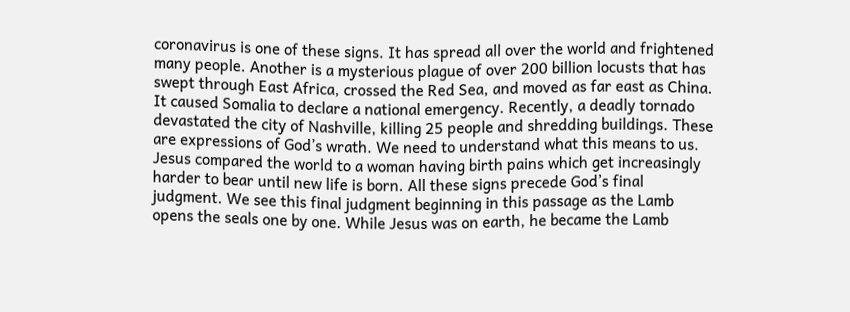coronavirus is one of these signs. It has spread all over the world and frightened many people. Another is a mysterious plague of over 200 billion locusts that has swept through East Africa, crossed the Red Sea, and moved as far east as China. It caused Somalia to declare a national emergency. Recently, a deadly tornado devastated the city of Nashville, killing 25 people and shredding buildings. These are expressions of God’s wrath. We need to understand what this means to us. Jesus compared the world to a woman having birth pains which get increasingly harder to bear until new life is born. All these signs precede God’s final judgment. We see this final judgment beginning in this passage as the Lamb opens the seals one by one. While Jesus was on earth, he became the Lamb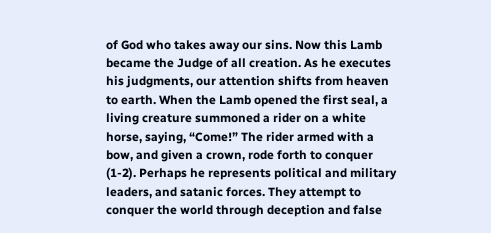of God who takes away our sins. Now this Lamb became the Judge of all creation. As he executes his judgments, our attention shifts from heaven to earth. When the Lamb opened the first seal, a living creature summoned a rider on a white horse, saying, “Come!” The rider armed with a bow, and given a crown, rode forth to conquer (1-2). Perhaps he represents political and military leaders, and satanic forces. They attempt to conquer the world through deception and false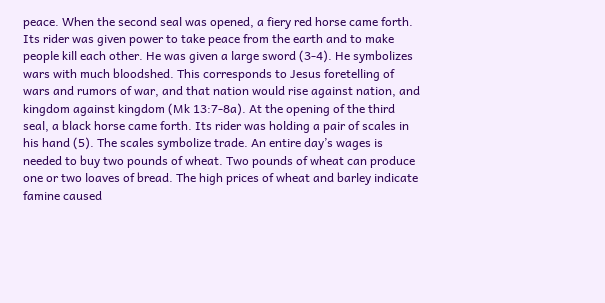peace. When the second seal was opened, a fiery red horse came forth. Its rider was given power to take peace from the earth and to make people kill each other. He was given a large sword (3-4). He symbolizes wars with much bloodshed. This corresponds to Jesus foretelling of wars and rumors of war, and that nation would rise against nation, and kingdom against kingdom (Mk 13:7-8a). At the opening of the third seal, a black horse came forth. Its rider was holding a pair of scales in his hand (5). The scales symbolize trade. An entire day’s wages is needed to buy two pounds of wheat. Two pounds of wheat can produce one or two loaves of bread. The high prices of wheat and barley indicate famine caused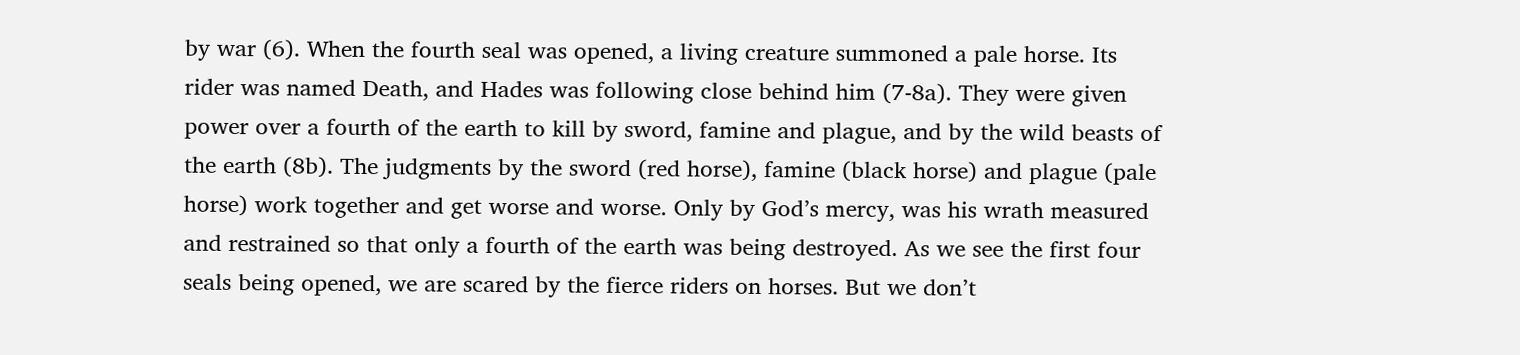by war (6). When the fourth seal was opened, a living creature summoned a pale horse. Its rider was named Death, and Hades was following close behind him (7-8a). They were given power over a fourth of the earth to kill by sword, famine and plague, and by the wild beasts of the earth (8b). The judgments by the sword (red horse), famine (black horse) and plague (pale horse) work together and get worse and worse. Only by God’s mercy, was his wrath measured and restrained so that only a fourth of the earth was being destroyed. As we see the first four seals being opened, we are scared by the fierce riders on horses. But we don’t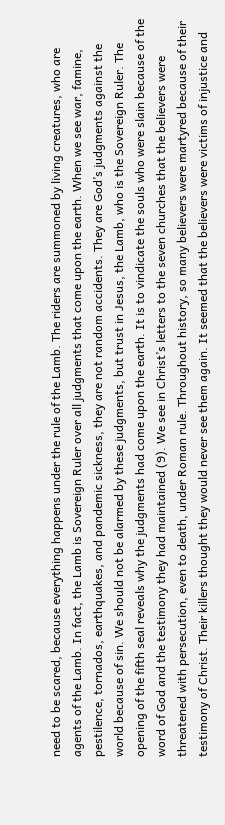need to be scared, because everything happens under the rule of the Lamb. The riders are summoned by living creatures, who are agents of the Lamb. In fact, the Lamb is Sovereign Ruler over all judgments that come upon the earth. When we see war, famine, pestilence, tornados, earthquakes, and pandemic sickness, they are not random accidents. They are God’s judgments against the world because of sin. We should not be alarmed by these judgments, but trust in Jesus, the Lamb, who is the Sovereign Ruler. The opening of the fifth seal reveals why the judgments had come upon the earth. It is to vindicate the souls who were slain because of the word of God and the testimony they had maintained (9). We see in Christ’s letters to the seven churches that the believers were threatened with persecution, even to death, under Roman rule. Throughout history, so many believers were martyred because of their testimony of Christ. Their killers thought they would never see them again. It seemed that the believers were victims of injustice and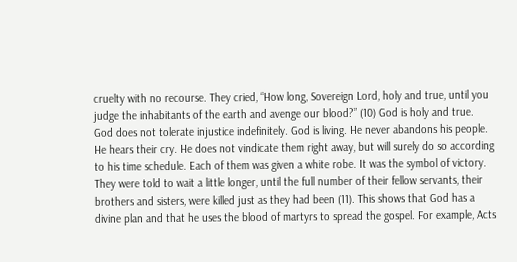cruelty with no recourse. They cried, “How long, Sovereign Lord, holy and true, until you judge the inhabitants of the earth and avenge our blood?” (10) God is holy and true. God does not tolerate injustice indefinitely. God is living. He never abandons his people. He hears their cry. He does not vindicate them right away, but will surely do so according to his time schedule. Each of them was given a white robe. It was the symbol of victory. They were told to wait a little longer, until the full number of their fellow servants, their brothers and sisters, were killed just as they had been (11). This shows that God has a divine plan and that he uses the blood of martyrs to spread the gospel. For example, Acts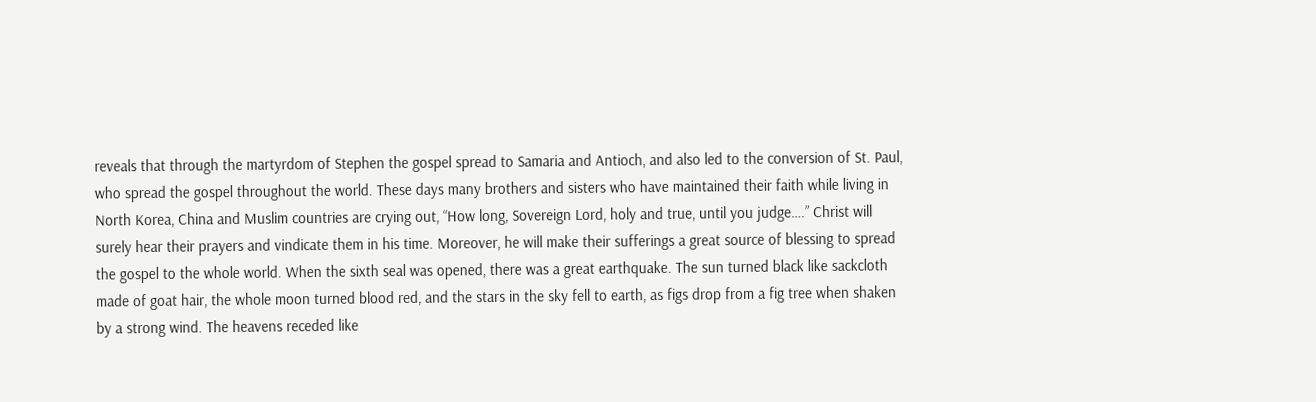reveals that through the martyrdom of Stephen the gospel spread to Samaria and Antioch, and also led to the conversion of St. Paul, who spread the gospel throughout the world. These days many brothers and sisters who have maintained their faith while living in North Korea, China and Muslim countries are crying out, “How long, Sovereign Lord, holy and true, until you judge….” Christ will surely hear their prayers and vindicate them in his time. Moreover, he will make their sufferings a great source of blessing to spread the gospel to the whole world. When the sixth seal was opened, there was a great earthquake. The sun turned black like sackcloth made of goat hair, the whole moon turned blood red, and the stars in the sky fell to earth, as figs drop from a fig tree when shaken by a strong wind. The heavens receded like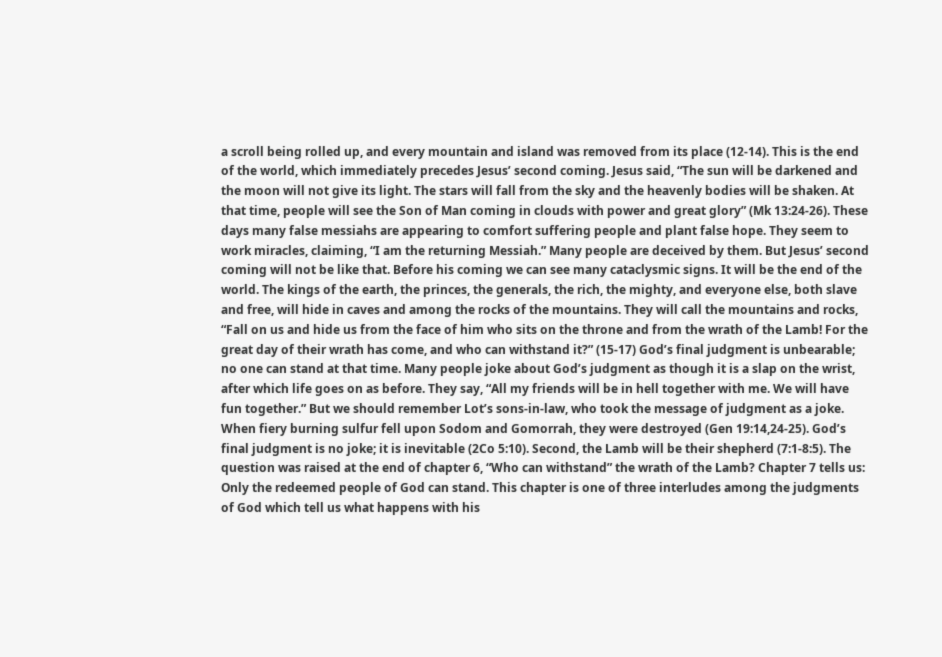a scroll being rolled up, and every mountain and island was removed from its place (12-14). This is the end of the world, which immediately precedes Jesus’ second coming. Jesus said, “The sun will be darkened and the moon will not give its light. The stars will fall from the sky and the heavenly bodies will be shaken. At that time, people will see the Son of Man coming in clouds with power and great glory” (Mk 13:24-26). These days many false messiahs are appearing to comfort suffering people and plant false hope. They seem to work miracles, claiming, “I am the returning Messiah.” Many people are deceived by them. But Jesus’ second coming will not be like that. Before his coming we can see many cataclysmic signs. It will be the end of the world. The kings of the earth, the princes, the generals, the rich, the mighty, and everyone else, both slave and free, will hide in caves and among the rocks of the mountains. They will call the mountains and rocks, “Fall on us and hide us from the face of him who sits on the throne and from the wrath of the Lamb! For the great day of their wrath has come, and who can withstand it?” (15-17) God’s final judgment is unbearable; no one can stand at that time. Many people joke about God’s judgment as though it is a slap on the wrist, after which life goes on as before. They say, “All my friends will be in hell together with me. We will have fun together.” But we should remember Lot’s sons-in-law, who took the message of judgment as a joke. When fiery burning sulfur fell upon Sodom and Gomorrah, they were destroyed (Gen 19:14,24-25). God’s final judgment is no joke; it is inevitable (2Co 5:10). Second, the Lamb will be their shepherd (7:1-8:5). The question was raised at the end of chapter 6, “Who can withstand” the wrath of the Lamb? Chapter 7 tells us: Only the redeemed people of God can stand. This chapter is one of three interludes among the judgments of God which tell us what happens with his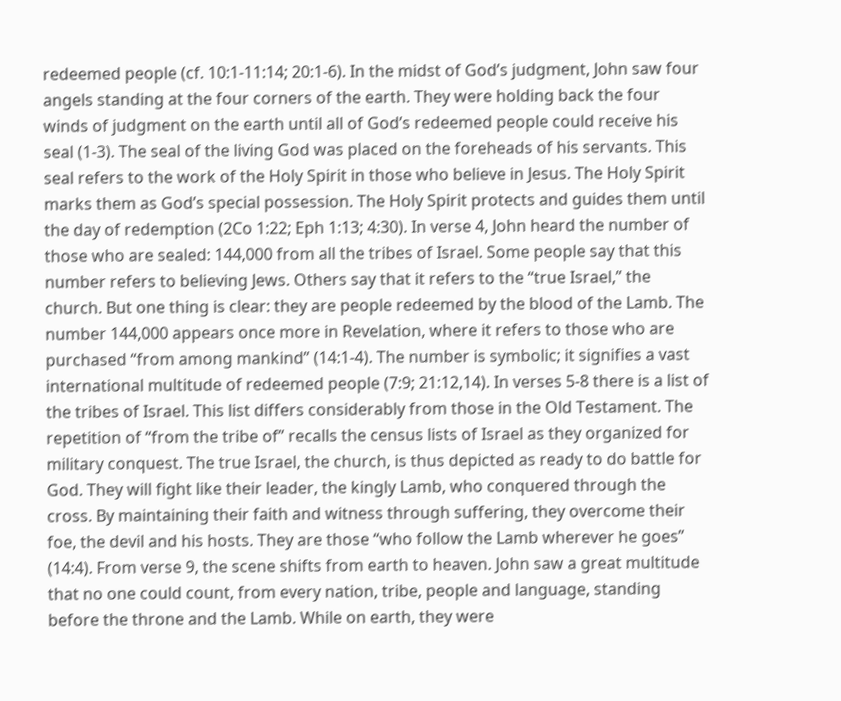redeemed people (cf. 10:1-11:14; 20:1-6). In the midst of God’s judgment, John saw four angels standing at the four corners of the earth. They were holding back the four winds of judgment on the earth until all of God’s redeemed people could receive his seal (1-3). The seal of the living God was placed on the foreheads of his servants. This seal refers to the work of the Holy Spirit in those who believe in Jesus. The Holy Spirit marks them as God’s special possession. The Holy Spirit protects and guides them until the day of redemption (2Co 1:22; Eph 1:13; 4:30). In verse 4, John heard the number of those who are sealed: 144,000 from all the tribes of Israel. Some people say that this number refers to believing Jews. Others say that it refers to the “true Israel,” the church. But one thing is clear: they are people redeemed by the blood of the Lamb. The number 144,000 appears once more in Revelation, where it refers to those who are purchased “from among mankind” (14:1-4). The number is symbolic; it signifies a vast international multitude of redeemed people (7:9; 21:12,14). In verses 5-8 there is a list of the tribes of Israel. This list differs considerably from those in the Old Testament. The repetition of “from the tribe of” recalls the census lists of Israel as they organized for military conquest. The true Israel, the church, is thus depicted as ready to do battle for God. They will fight like their leader, the kingly Lamb, who conquered through the cross. By maintaining their faith and witness through suffering, they overcome their foe, the devil and his hosts. They are those “who follow the Lamb wherever he goes” (14:4). From verse 9, the scene shifts from earth to heaven. John saw a great multitude that no one could count, from every nation, tribe, people and language, standing before the throne and the Lamb. While on earth, they were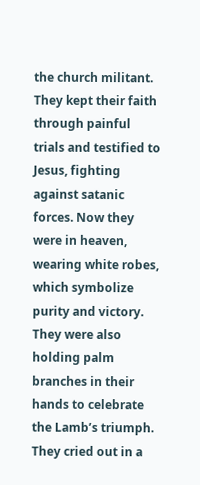the church militant. They kept their faith through painful trials and testified to Jesus, fighting against satanic forces. Now they were in heaven, wearing white robes, which symbolize purity and victory. They were also holding palm branches in their hands to celebrate the Lamb’s triumph. They cried out in a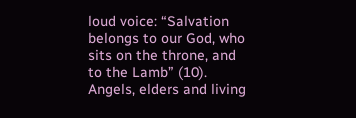loud voice: “Salvation belongs to our God, who sits on the throne, and to the Lamb” (10). Angels, elders and living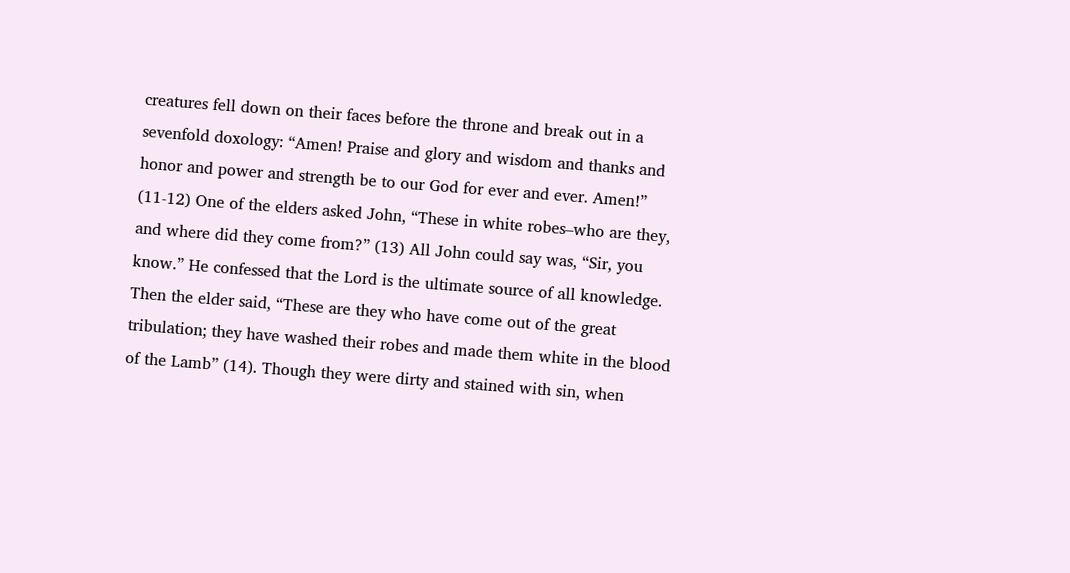creatures fell down on their faces before the throne and break out in a sevenfold doxology: “Amen! Praise and glory and wisdom and thanks and honor and power and strength be to our God for ever and ever. Amen!” (11-12) One of the elders asked John, “These in white robes–who are they, and where did they come from?” (13) All John could say was, “Sir, you know.” He confessed that the Lord is the ultimate source of all knowledge. Then the elder said, “These are they who have come out of the great tribulation; they have washed their robes and made them white in the blood of the Lamb” (14). Though they were dirty and stained with sin, when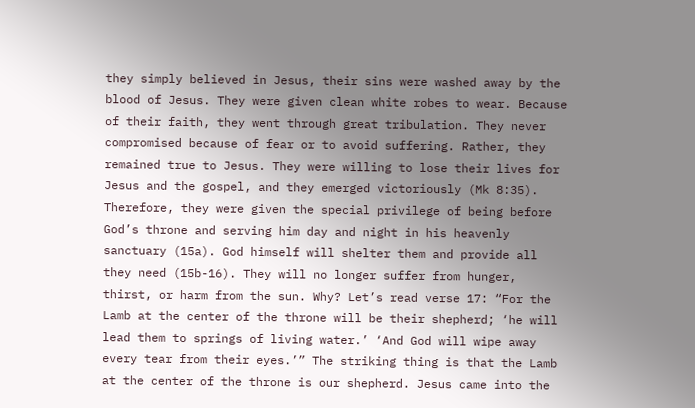they simply believed in Jesus, their sins were washed away by the blood of Jesus. They were given clean white robes to wear. Because of their faith, they went through great tribulation. They never compromised because of fear or to avoid suffering. Rather, they remained true to Jesus. They were willing to lose their lives for Jesus and the gospel, and they emerged victoriously (Mk 8:35). Therefore, they were given the special privilege of being before God’s throne and serving him day and night in his heavenly sanctuary (15a). God himself will shelter them and provide all they need (15b-16). They will no longer suffer from hunger, thirst, or harm from the sun. Why? Let’s read verse 17: “For the Lamb at the center of the throne will be their shepherd; ‘he will lead them to springs of living water.’ ‘And God will wipe away every tear from their eyes.’” The striking thing is that the Lamb at the center of the throne is our shepherd. Jesus came into the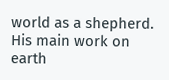world as a shepherd. His main work on earth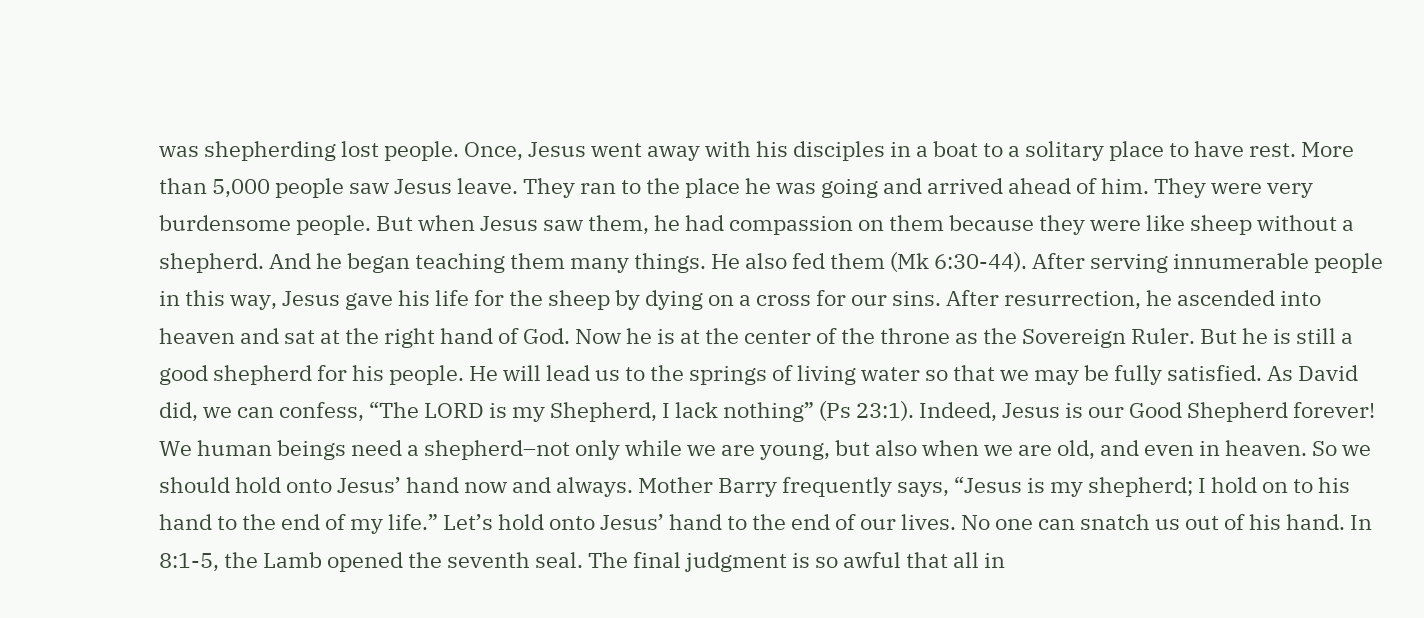was shepherding lost people. Once, Jesus went away with his disciples in a boat to a solitary place to have rest. More than 5,000 people saw Jesus leave. They ran to the place he was going and arrived ahead of him. They were very burdensome people. But when Jesus saw them, he had compassion on them because they were like sheep without a shepherd. And he began teaching them many things. He also fed them (Mk 6:30-44). After serving innumerable people in this way, Jesus gave his life for the sheep by dying on a cross for our sins. After resurrection, he ascended into heaven and sat at the right hand of God. Now he is at the center of the throne as the Sovereign Ruler. But he is still a good shepherd for his people. He will lead us to the springs of living water so that we may be fully satisfied. As David did, we can confess, “The LORD is my Shepherd, I lack nothing” (Ps 23:1). Indeed, Jesus is our Good Shepherd forever! We human beings need a shepherd–not only while we are young, but also when we are old, and even in heaven. So we should hold onto Jesus’ hand now and always. Mother Barry frequently says, “Jesus is my shepherd; I hold on to his hand to the end of my life.” Let’s hold onto Jesus’ hand to the end of our lives. No one can snatch us out of his hand. In 8:1-5, the Lamb opened the seventh seal. The final judgment is so awful that all in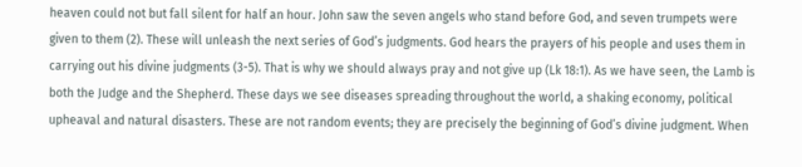heaven could not but fall silent for half an hour. John saw the seven angels who stand before God, and seven trumpets were given to them (2). These will unleash the next series of God’s judgments. God hears the prayers of his people and uses them in carrying out his divine judgments (3-5). That is why we should always pray and not give up (Lk 18:1). As we have seen, the Lamb is both the Judge and the Shepherd. These days we see diseases spreading throughout the world, a shaking economy, political upheaval and natural disasters. These are not random events; they are precisely the beginning of God’s divine judgment. When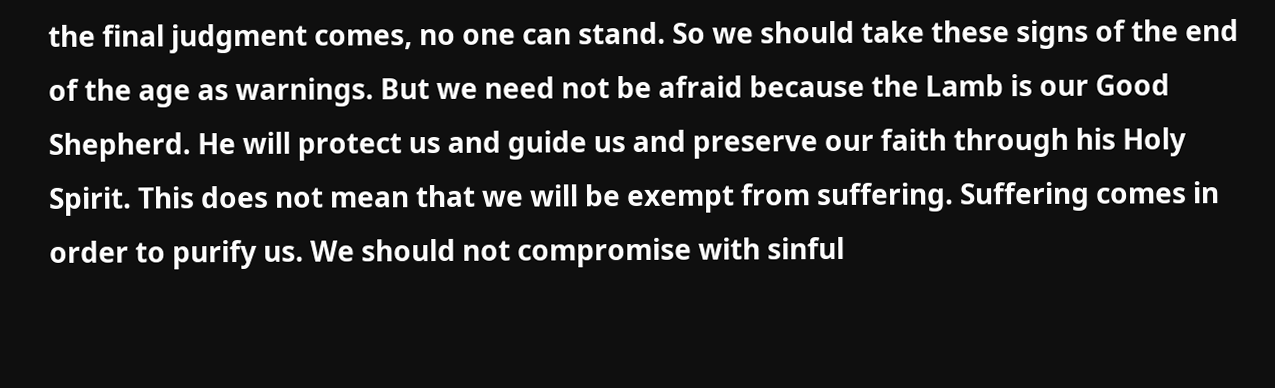the final judgment comes, no one can stand. So we should take these signs of the end of the age as warnings. But we need not be afraid because the Lamb is our Good Shepherd. He will protect us and guide us and preserve our faith through his Holy Spirit. This does not mean that we will be exempt from suffering. Suffering comes in order to purify us. We should not compromise with sinful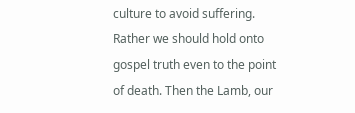culture to avoid suffering. Rather we should hold onto gospel truth even to the point of death. Then the Lamb, our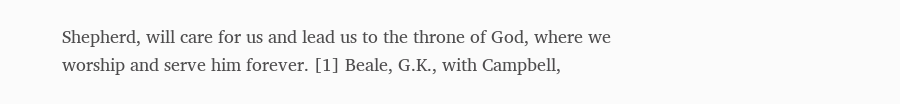Shepherd, will care for us and lead us to the throne of God, where we worship and serve him forever. [1] Beale, G.K., with Campbell,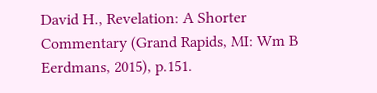David H., Revelation: A Shorter Commentary (Grand Rapids, MI: Wm B Eerdmans, 2015), p.151.